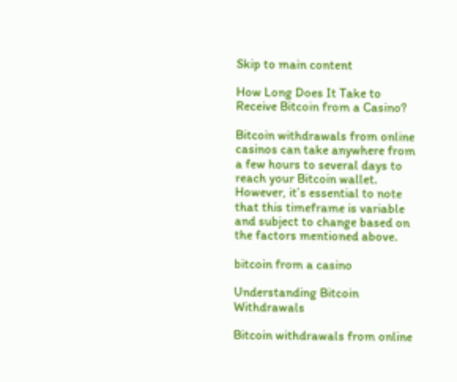Skip to main content

How Long Does It Take to Receive Bitcoin from a Casino?

Bitcoin withdrawals from online casinos can take anywhere from a few hours to several days to reach your Bitcoin wallet. However, it’s essential to note that this timeframe is variable and subject to change based on the factors mentioned above.

bitcoin from a casino

Understanding Bitcoin Withdrawals

Bitcoin withdrawals from online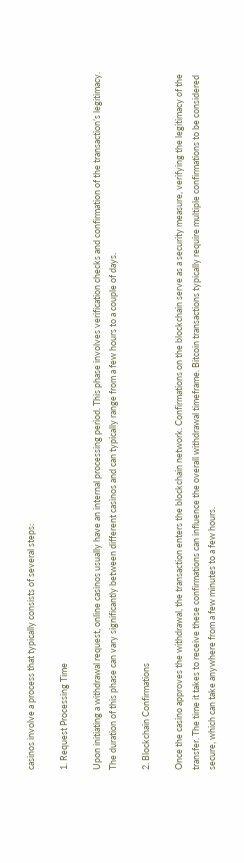casinos involve a process that typically consists of several steps:

1. Request Processing Time

Upon initiating a withdrawal request, online casinos usually have an internal processing period. This phase involves verification checks and confirmation of the transaction’s legitimacy. The duration of this phase can vary significantly between different casinos and can typically range from a few hours to a couple of days.

2. Blockchain Confirmations

Once the casino approves the withdrawal, the transaction enters the blockchain network. Confirmations on the blockchain serve as a security measure, verifying the legitimacy of the transfer. The time it takes to receive these confirmations can influence the overall withdrawal timeframe. Bitcoin transactions typically require multiple confirmations to be considered secure, which can take anywhere from a few minutes to a few hours.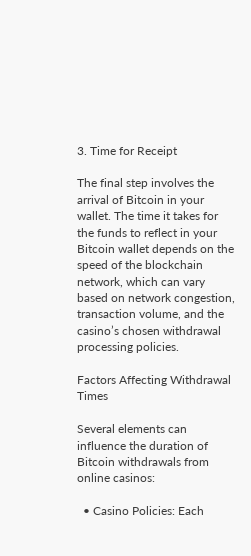3. Time for Receipt

The final step involves the arrival of Bitcoin in your wallet. The time it takes for the funds to reflect in your Bitcoin wallet depends on the speed of the blockchain network, which can vary based on network congestion, transaction volume, and the casino’s chosen withdrawal processing policies.

Factors Affecting Withdrawal Times

Several elements can influence the duration of Bitcoin withdrawals from online casinos:

  • Casino Policies: Each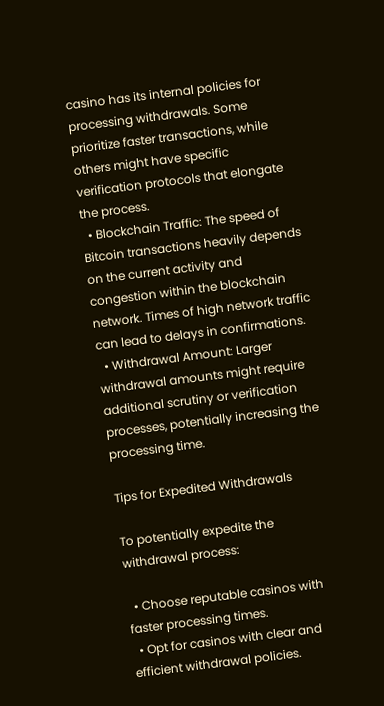casino has its internal policies for processing withdrawals. Some prioritize faster transactions, while others might have specific verification protocols that elongate the process.
  • Blockchain Traffic: The speed of Bitcoin transactions heavily depends on the current activity and congestion within the blockchain network. Times of high network traffic can lead to delays in confirmations.
  • Withdrawal Amount: Larger withdrawal amounts might require additional scrutiny or verification processes, potentially increasing the processing time.

Tips for Expedited Withdrawals

To potentially expedite the withdrawal process:

  • Choose reputable casinos with faster processing times.
  • Opt for casinos with clear and efficient withdrawal policies.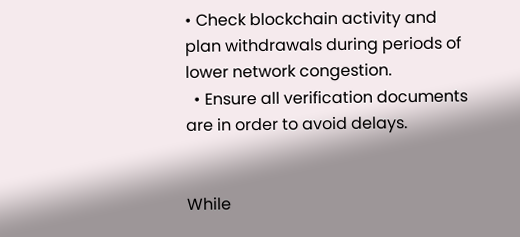• Check blockchain activity and plan withdrawals during periods of lower network congestion.
  • Ensure all verification documents are in order to avoid delays.


While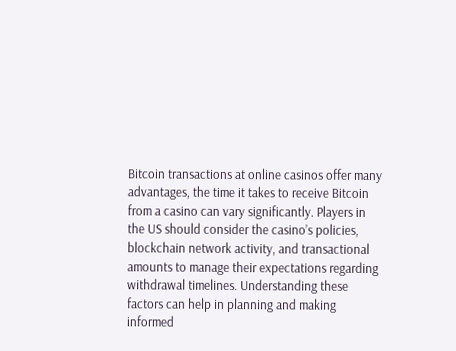Bitcoin transactions at online casinos offer many advantages, the time it takes to receive Bitcoin from a casino can vary significantly. Players in the US should consider the casino’s policies, blockchain network activity, and transactional amounts to manage their expectations regarding withdrawal timelines. Understanding these factors can help in planning and making informed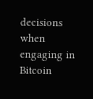decisions when engaging in Bitcoin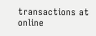transactions at online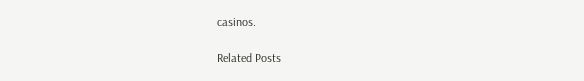casinos.

Related Posts